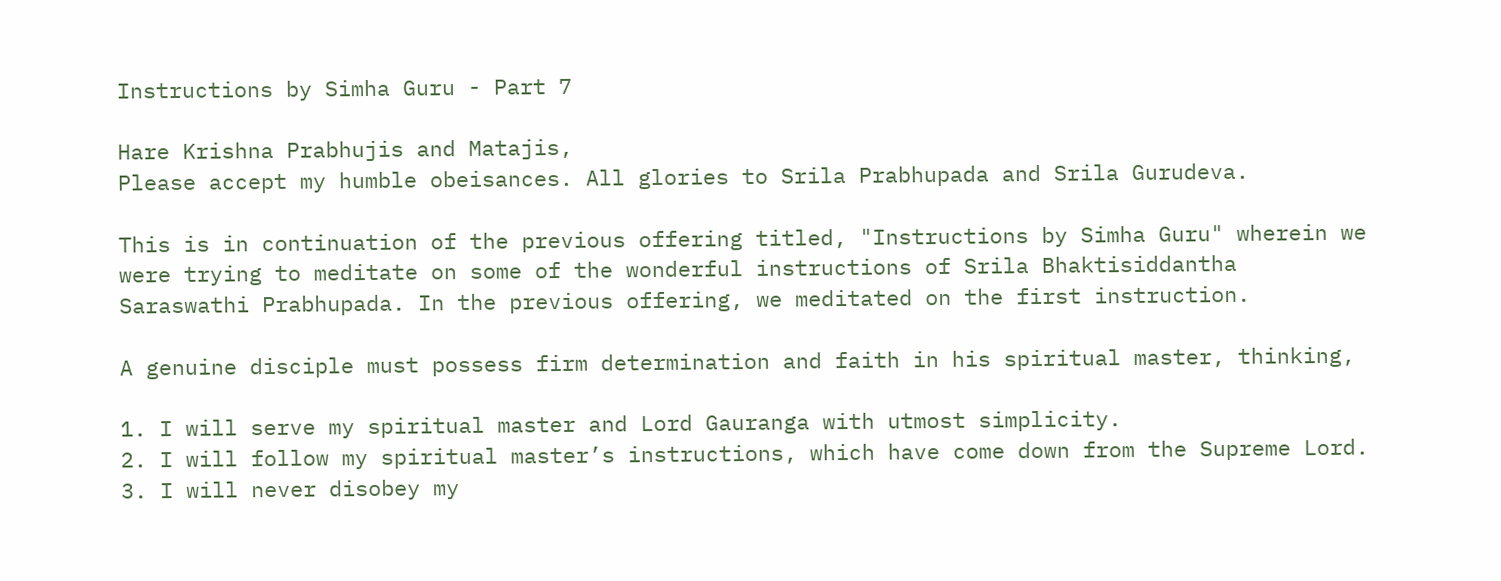Instructions by Simha Guru - Part 7

Hare Krishna Prabhujis and Matajis,
Please accept my humble obeisances. All glories to Srila Prabhupada and Srila Gurudeva.

This is in continuation of the previous offering titled, "Instructions by Simha Guru" wherein we were trying to meditate on some of the wonderful instructions of Srila Bhaktisiddantha Saraswathi Prabhupada. In the previous offering, we meditated on the first instruction.

A genuine disciple must possess firm determination and faith in his spiritual master, thinking,

1. I will serve my spiritual master and Lord Gauranga with utmost simplicity.
2. I will follow my spiritual master’s instructions, which have come down from the Supreme Lord.
3. I will never disobey my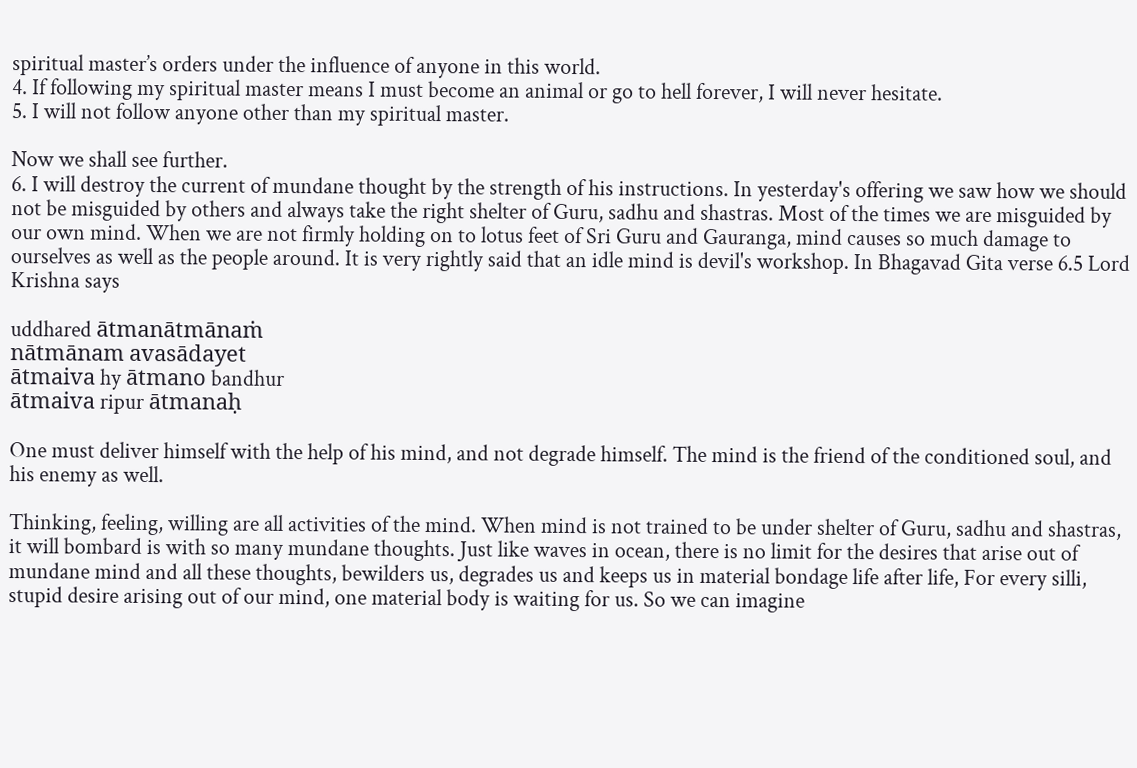spiritual master’s orders under the influence of anyone in this world.
4. If following my spiritual master means I must become an animal or go to hell forever, I will never hesitate.
5. I will not follow anyone other than my spiritual master.

Now we shall see further.
6. I will destroy the current of mundane thought by the strength of his instructions. In yesterday's offering we saw how we should not be misguided by others and always take the right shelter of Guru, sadhu and shastras. Most of the times we are misguided by our own mind. When we are not firmly holding on to lotus feet of Sri Guru and Gauranga, mind causes so much damage to ourselves as well as the people around. It is very rightly said that an idle mind is devil's workshop. In Bhagavad Gita verse 6.5 Lord Krishna says

uddhared ātmanātmānaṁ
nātmānam avasādayet
ātmaiva hy ātmano bandhur
ātmaiva ripur ātmanaḥ

One must deliver himself with the help of his mind, and not degrade himself. The mind is the friend of the conditioned soul, and his enemy as well.

Thinking, feeling, willing are all activities of the mind. When mind is not trained to be under shelter of Guru, sadhu and shastras, it will bombard is with so many mundane thoughts. Just like waves in ocean, there is no limit for the desires that arise out of mundane mind and all these thoughts, bewilders us, degrades us and keeps us in material bondage life after life, For every silli, stupid desire arising out of our mind, one material body is waiting for us. So we can imagine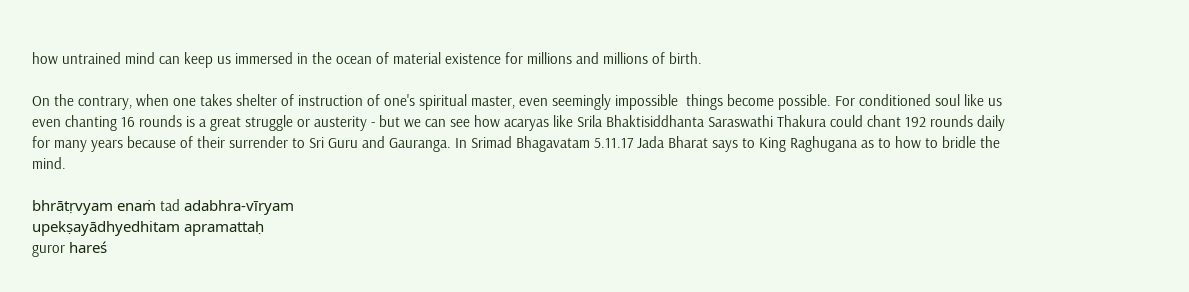how untrained mind can keep us immersed in the ocean of material existence for millions and millions of birth.

On the contrary, when one takes shelter of instruction of one's spiritual master, even seemingly impossible  things become possible. For conditioned soul like us even chanting 16 rounds is a great struggle or austerity - but we can see how acaryas like Srila Bhaktisiddhanta Saraswathi Thakura could chant 192 rounds daily for many years because of their surrender to Sri Guru and Gauranga. In Srimad Bhagavatam 5.11.17 Jada Bharat says to King Raghugana as to how to bridle the mind.

bhrātṛvyam enaṁ tad adabhra-vīryam
upekṣayādhyedhitam apramattaḥ
guror hareś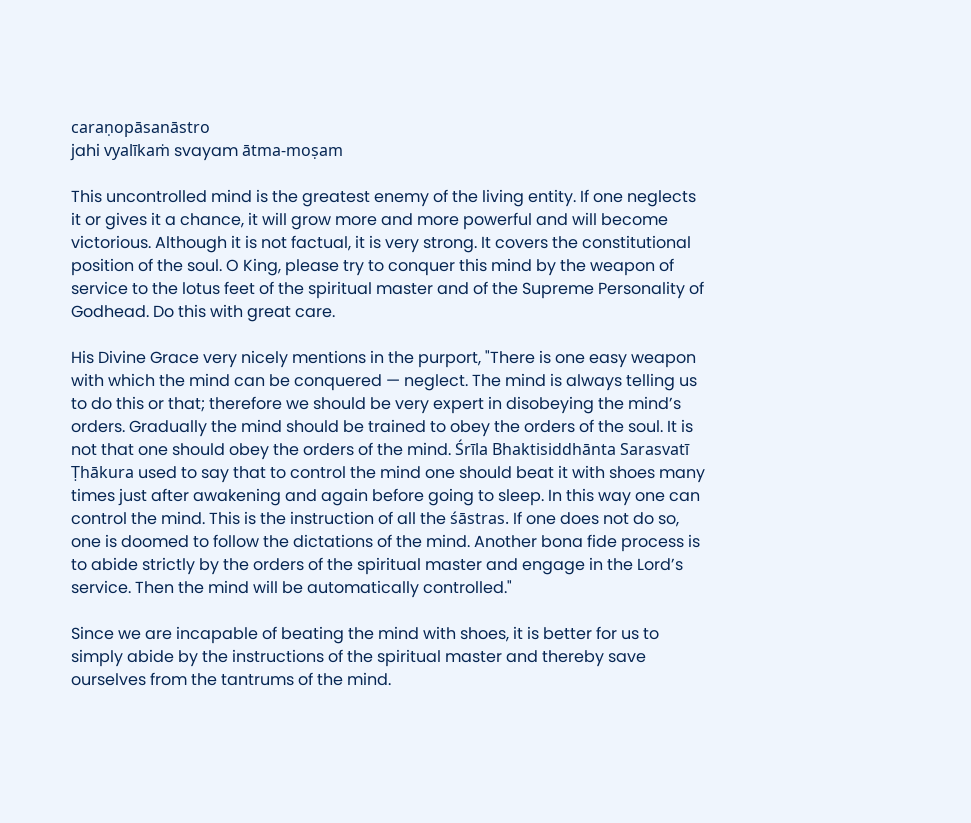caraṇopāsanāstro
jahi vyalīkaṁ svayam ātma-moṣam

This uncontrolled mind is the greatest enemy of the living entity. If one neglects it or gives it a chance, it will grow more and more powerful and will become victorious. Although it is not factual, it is very strong. It covers the constitutional position of the soul. O King, please try to conquer this mind by the weapon of service to the lotus feet of the spiritual master and of the Supreme Personality of Godhead. Do this with great care.

His Divine Grace very nicely mentions in the purport, "There is one easy weapon with which the mind can be conquered — neglect. The mind is always telling us to do this or that; therefore we should be very expert in disobeying the mind’s orders. Gradually the mind should be trained to obey the orders of the soul. It is not that one should obey the orders of the mind. Śrīla Bhaktisiddhānta Sarasvatī Ṭhākura used to say that to control the mind one should beat it with shoes many times just after awakening and again before going to sleep. In this way one can control the mind. This is the instruction of all the śāstras. If one does not do so, one is doomed to follow the dictations of the mind. Another bona fide process is to abide strictly by the orders of the spiritual master and engage in the Lord’s service. Then the mind will be automatically controlled."

Since we are incapable of beating the mind with shoes, it is better for us to simply abide by the instructions of the spiritual master and thereby save ourselves from the tantrums of the mind.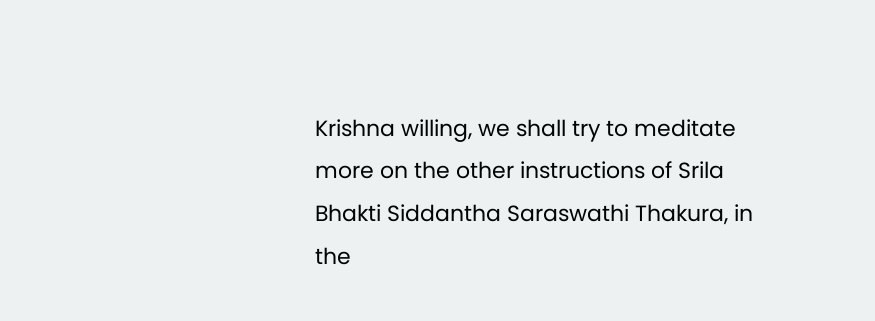Krishna willing, we shall try to meditate more on the other instructions of Srila Bhakti Siddantha Saraswathi Thakura, in the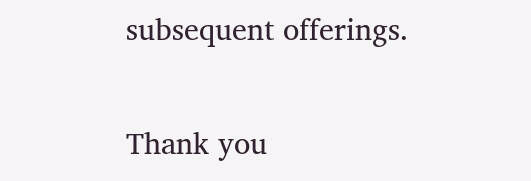subsequent offerings.

Thank you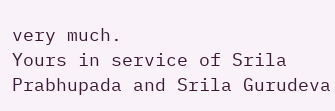very much.
Yours in service of Srila Prabhupada and Srila Gurudeva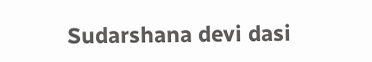Sudarshana devi dasi